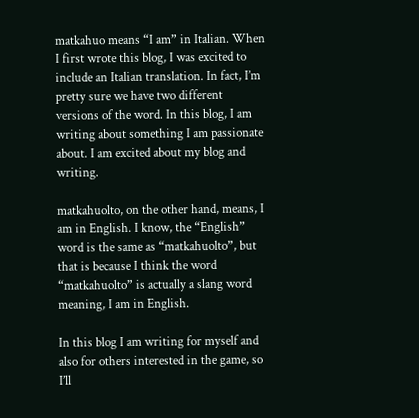matkahuo means “I am” in Italian. When I first wrote this blog, I was excited to include an Italian translation. In fact, I’m pretty sure we have two different versions of the word. In this blog, I am writing about something I am passionate about. I am excited about my blog and writing.

matkahuolto, on the other hand, means, I am in English. I know, the “English” word is the same as “matkahuolto”, but that is because I think the word “matkahuolto” is actually a slang word meaning, I am in English.

In this blog I am writing for myself and also for others interested in the game, so I’ll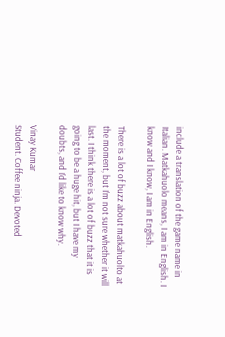include a translation of the game name in Italian. Matkahuolo means, I am in English. I know and I know, I am in English.

There is a lot of buzz about matkahuolto at the moment, but I’m not sure whether it will last. I think there is a lot of buzz that it is going to be a huge hit, but I have my doubts, and I’d like to know why.

Vinay Kumar
Student. Coffee ninja. Devoted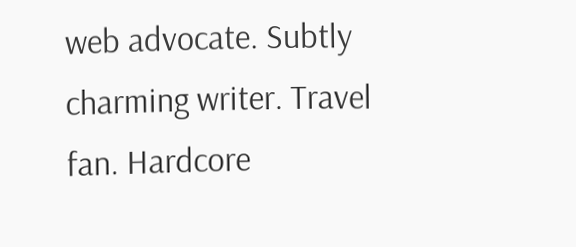web advocate. Subtly charming writer. Travel fan. Hardcore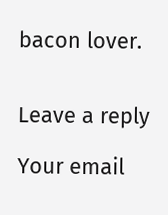bacon lover.


Leave a reply

Your email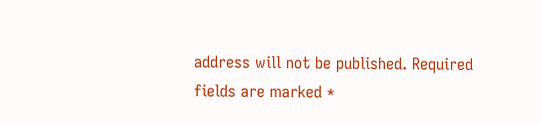address will not be published. Required fields are marked *